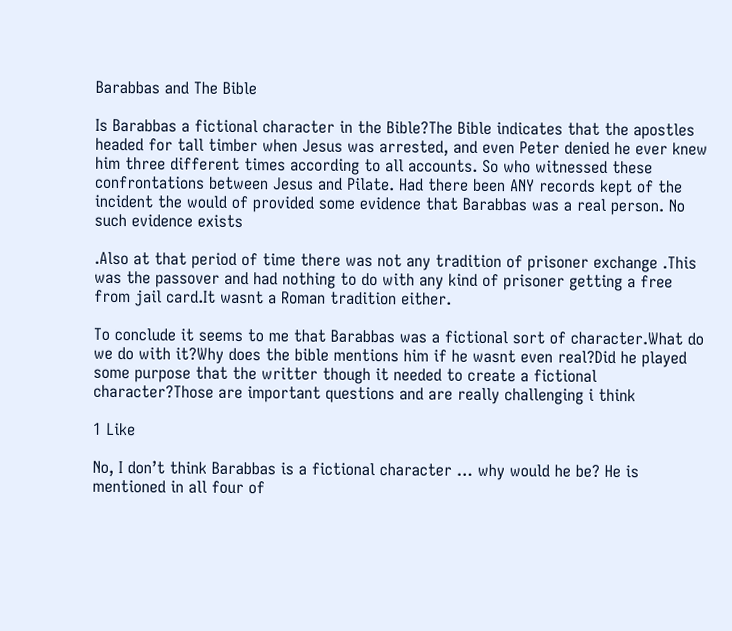Barabbas and The Bible

Is Barabbas a fictional character in the Bible?The Bible indicates that the apostles headed for tall timber when Jesus was arrested, and even Peter denied he ever knew him three different times according to all accounts. So who witnessed these confrontations between Jesus and Pilate. Had there been ANY records kept of the incident the would of provided some evidence that Barabbas was a real person. No such evidence exists

.Also at that period of time there was not any tradition of prisoner exchange .This was the passover and had nothing to do with any kind of prisoner getting a free from jail card.It wasnt a Roman tradition either.

To conclude it seems to me that Barabbas was a fictional sort of character.What do we do with it?Why does the bible mentions him if he wasnt even real?Did he played some purpose that the writter though it needed to create a fictional character?Those are important questions and are really challenging i think

1 Like

No, I don’t think Barabbas is a fictional character … why would he be? He is mentioned in all four of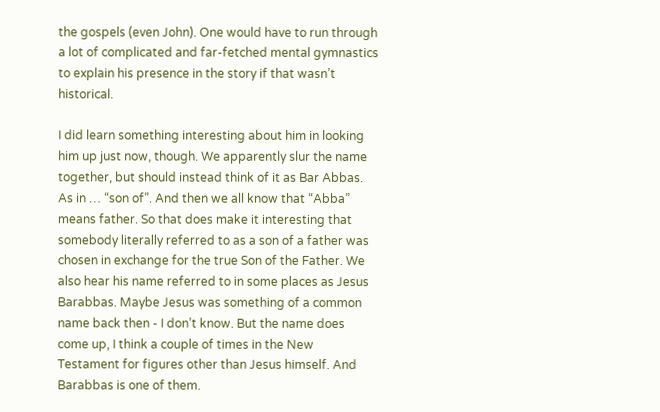the gospels (even John). One would have to run through a lot of complicated and far-fetched mental gymnastics to explain his presence in the story if that wasn’t historical.

I did learn something interesting about him in looking him up just now, though. We apparently slur the name together, but should instead think of it as Bar Abbas. As in … “son of”. And then we all know that “Abba” means father. So that does make it interesting that somebody literally referred to as a son of a father was chosen in exchange for the true Son of the Father. We also hear his name referred to in some places as Jesus Barabbas. Maybe Jesus was something of a common name back then - I don’t know. But the name does come up, I think a couple of times in the New Testament for figures other than Jesus himself. And Barabbas is one of them.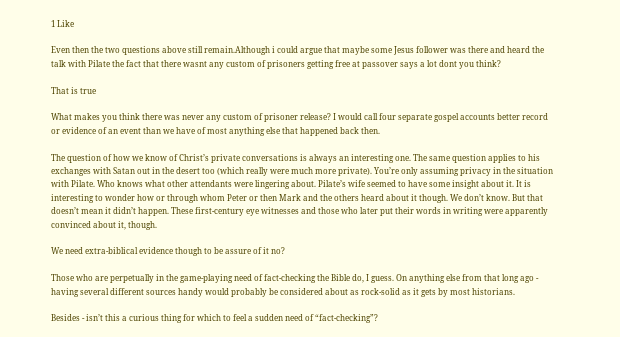1 Like

Even then the two questions above still remain.Although i could argue that maybe some Jesus follower was there and heard the talk with Pilate the fact that there wasnt any custom of prisoners getting free at passover says a lot dont you think?

That is true

What makes you think there was never any custom of prisoner release? I would call four separate gospel accounts better record or evidence of an event than we have of most anything else that happened back then.

The question of how we know of Christ’s private conversations is always an interesting one. The same question applies to his exchanges with Satan out in the desert too (which really were much more private). You’re only assuming privacy in the situation with Pilate. Who knows what other attendants were lingering about. Pilate’s wife seemed to have some insight about it. It is interesting to wonder how or through whom Peter or then Mark and the others heard about it though. We don’t know. But that doesn’t mean it didn’t happen. These first-century eye witnesses and those who later put their words in writing were apparently convinced about it, though.

We need extra-biblical evidence though to be assure of it no?

Those who are perpetually in the game-playing need of fact-checking the Bible do, I guess. On anything else from that long ago - having several different sources handy would probably be considered about as rock-solid as it gets by most historians.

Besides - isn’t this a curious thing for which to feel a sudden need of “fact-checking”?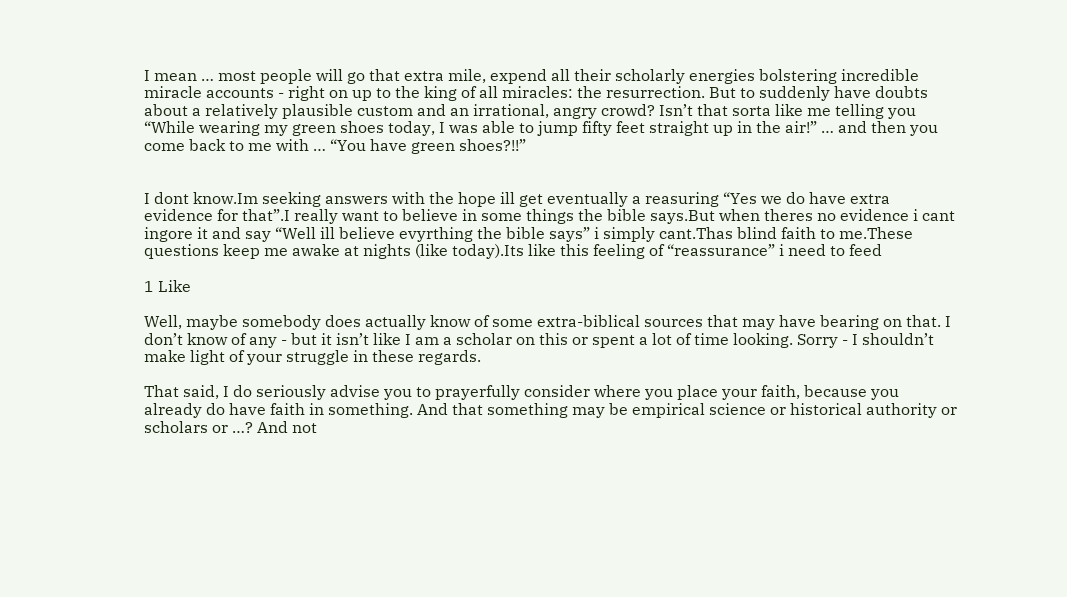I mean … most people will go that extra mile, expend all their scholarly energies bolstering incredible miracle accounts - right on up to the king of all miracles: the resurrection. But to suddenly have doubts about a relatively plausible custom and an irrational, angry crowd? Isn’t that sorta like me telling you “While wearing my green shoes today, I was able to jump fifty feet straight up in the air!” … and then you come back to me with … “You have green shoes?!!”


I dont know.Im seeking answers with the hope ill get eventually a reasuring “Yes we do have extra evidence for that”.I really want to believe in some things the bible says.But when theres no evidence i cant ingore it and say “Well ill believe evyrthing the bible says” i simply cant.Thas blind faith to me.These questions keep me awake at nights (like today).Its like this feeling of “reassurance” i need to feed

1 Like

Well, maybe somebody does actually know of some extra-biblical sources that may have bearing on that. I don’t know of any - but it isn’t like I am a scholar on this or spent a lot of time looking. Sorry - I shouldn’t make light of your struggle in these regards.

That said, I do seriously advise you to prayerfully consider where you place your faith, because you already do have faith in something. And that something may be empirical science or historical authority or scholars or …? And not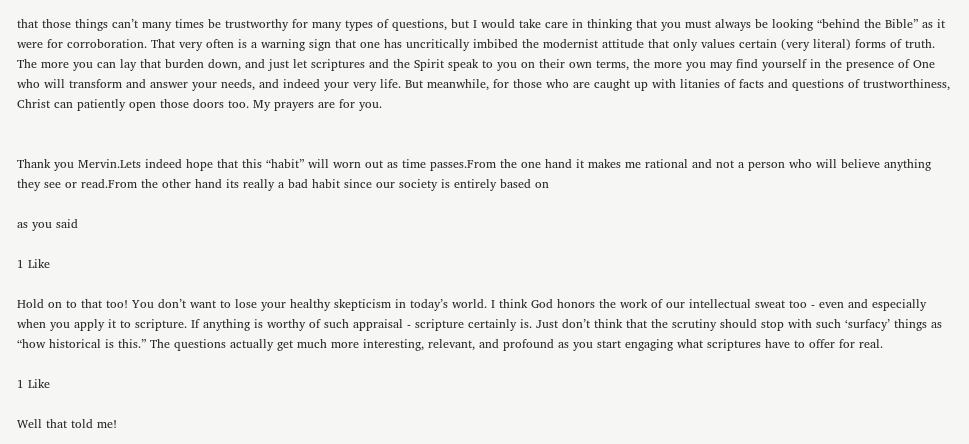that those things can’t many times be trustworthy for many types of questions, but I would take care in thinking that you must always be looking “behind the Bible” as it were for corroboration. That very often is a warning sign that one has uncritically imbibed the modernist attitude that only values certain (very literal) forms of truth. The more you can lay that burden down, and just let scriptures and the Spirit speak to you on their own terms, the more you may find yourself in the presence of One who will transform and answer your needs, and indeed your very life. But meanwhile, for those who are caught up with litanies of facts and questions of trustworthiness, Christ can patiently open those doors too. My prayers are for you.


Thank you Mervin.Lets indeed hope that this “habit” will worn out as time passes.From the one hand it makes me rational and not a person who will believe anything they see or read.From the other hand its really a bad habit since our society is entirely based on

as you said

1 Like

Hold on to that too! You don’t want to lose your healthy skepticism in today’s world. I think God honors the work of our intellectual sweat too - even and especially when you apply it to scripture. If anything is worthy of such appraisal - scripture certainly is. Just don’t think that the scrutiny should stop with such ‘surfacy’ things as “how historical is this.” The questions actually get much more interesting, relevant, and profound as you start engaging what scriptures have to offer for real.

1 Like

Well that told me!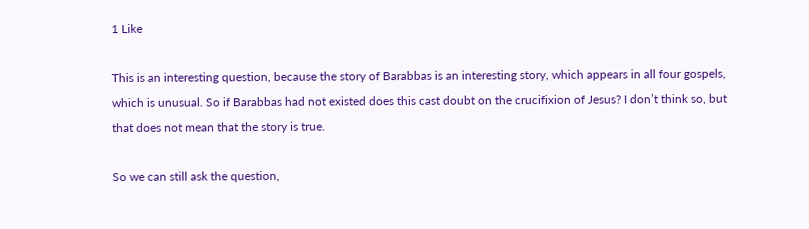1 Like

This is an interesting question, because the story of Barabbas is an interesting story, which appears in all four gospels, which is unusual. So if Barabbas had not existed does this cast doubt on the crucifixion of Jesus? I don’t think so, but that does not mean that the story is true.

So we can still ask the question,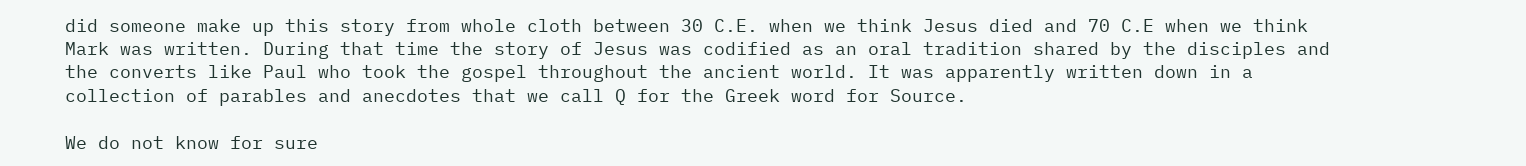did someone make up this story from whole cloth between 30 C.E. when we think Jesus died and 70 C.E when we think Mark was written. During that time the story of Jesus was codified as an oral tradition shared by the disciples and the converts like Paul who took the gospel throughout the ancient world. It was apparently written down in a collection of parables and anecdotes that we call Q for the Greek word for Source.

We do not know for sure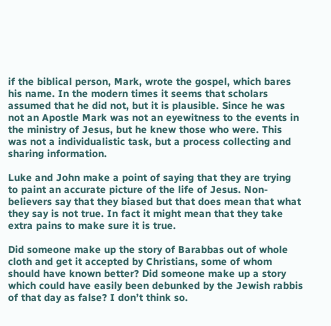if the biblical person, Mark, wrote the gospel, which bares his name. In the modern times it seems that scholars assumed that he did not, but it is plausible. Since he was not an Apostle Mark was not an eyewitness to the events in the ministry of Jesus, but he knew those who were. This was not a individualistic task, but a process collecting and sharing information.

Luke and John make a point of saying that they are trying to paint an accurate picture of the life of Jesus. Non-believers say that they biased but that does mean that what they say is not true. In fact it might mean that they take extra pains to make sure it is true.

Did someone make up the story of Barabbas out of whole cloth and get it accepted by Christians, some of whom should have known better? Did someone make up a story which could have easily been debunked by the Jewish rabbis of that day as false? I don’t think so.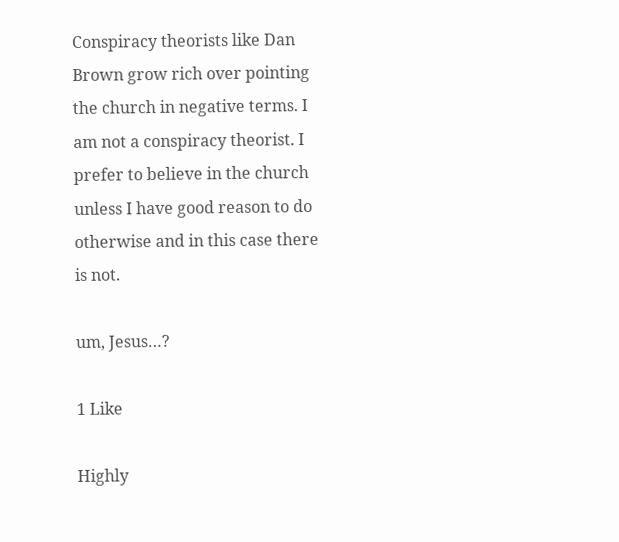Conspiracy theorists like Dan Brown grow rich over pointing the church in negative terms. I am not a conspiracy theorist. I prefer to believe in the church unless I have good reason to do otherwise and in this case there is not.

um, Jesus…?

1 Like

Highly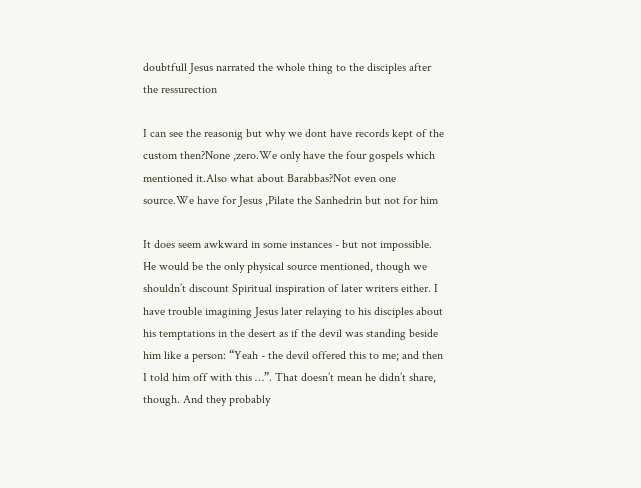doubtfull Jesus narrated the whole thing to the disciples after the ressurection

I can see the reasonig but why we dont have records kept of the custom then?None ,zero.We only have the four gospels which mentioned it.Also what about Barabbas?Not even one source.We have for Jesus ,Pilate the Sanhedrin but not for him

It does seem awkward in some instances - but not impossible. He would be the only physical source mentioned, though we shouldn’t discount Spiritual inspiration of later writers either. I have trouble imagining Jesus later relaying to his disciples about his temptations in the desert as if the devil was standing beside him like a person: “Yeah - the devil offered this to me; and then I told him off with this …”. That doesn’t mean he didn’t share, though. And they probably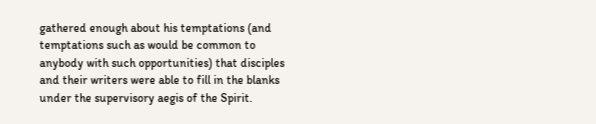gathered enough about his temptations (and temptations such as would be common to anybody with such opportunities) that disciples and their writers were able to fill in the blanks under the supervisory aegis of the Spirit.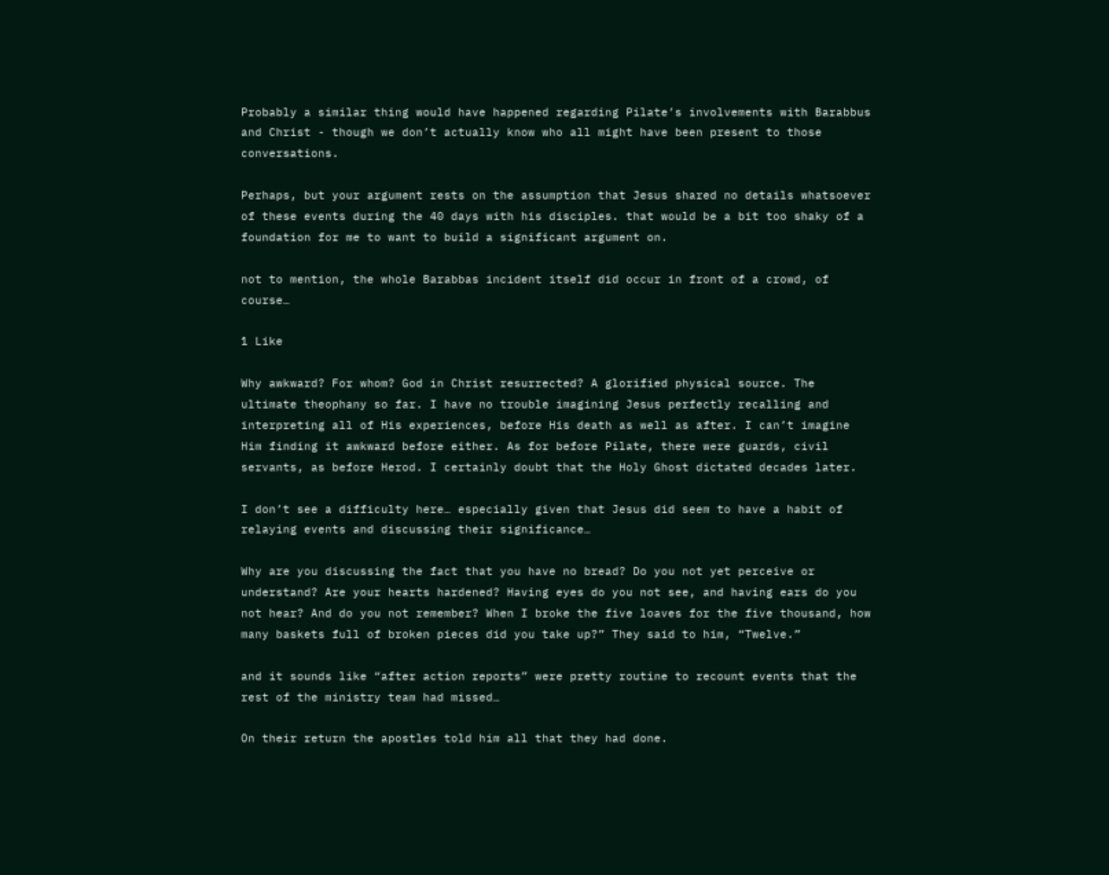Probably a similar thing would have happened regarding Pilate’s involvements with Barabbus and Christ - though we don’t actually know who all might have been present to those conversations.

Perhaps, but your argument rests on the assumption that Jesus shared no details whatsoever of these events during the 40 days with his disciples. that would be a bit too shaky of a foundation for me to want to build a significant argument on.

not to mention, the whole Barabbas incident itself did occur in front of a crowd, of course…

1 Like

Why awkward? For whom? God in Christ resurrected? A glorified physical source. The ultimate theophany so far. I have no trouble imagining Jesus perfectly recalling and interpreting all of His experiences, before His death as well as after. I can’t imagine Him finding it awkward before either. As for before Pilate, there were guards, civil servants, as before Herod. I certainly doubt that the Holy Ghost dictated decades later.

I don’t see a difficulty here… especially given that Jesus did seem to have a habit of relaying events and discussing their significance…

Why are you discussing the fact that you have no bread? Do you not yet perceive or understand? Are your hearts hardened? Having eyes do you not see, and having ears do you not hear? And do you not remember? When I broke the five loaves for the five thousand, how many baskets full of broken pieces did you take up?” They said to him, “Twelve.”

and it sounds like “after action reports” were pretty routine to recount events that the rest of the ministry team had missed…

On their return the apostles told him all that they had done.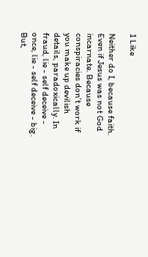1 Like

Neither do I, because faith. Even if Jesus was not God incarnate. Because conspiracies don’t work if you make up devilish details, paradoxically. In fraud, lie - self deceive - once, lie - self deceive - big. But,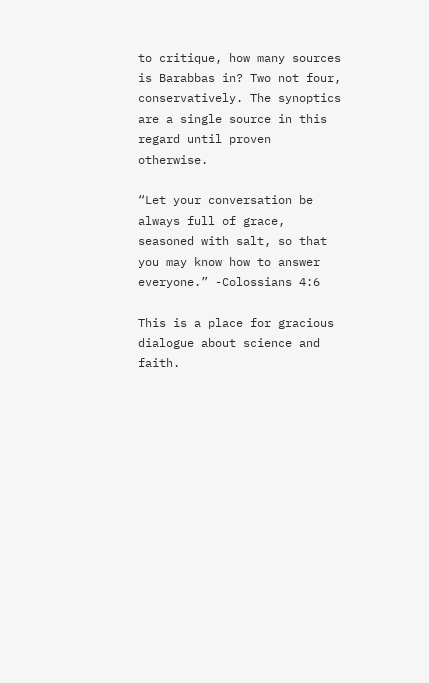to critique, how many sources is Barabbas in? Two not four, conservatively. The synoptics are a single source in this regard until proven otherwise.

“Let your conversation be always full of grace, seasoned with salt, so that you may know how to answer everyone.” -Colossians 4:6

This is a place for gracious dialogue about science and faith.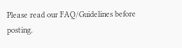Please read our FAQ/Guidelines before posting.